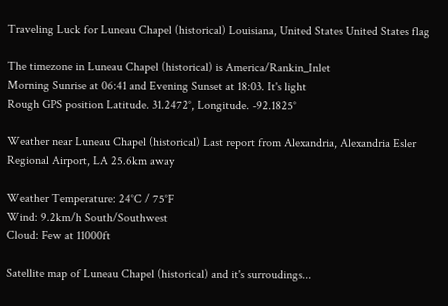Traveling Luck for Luneau Chapel (historical) Louisiana, United States United States flag

The timezone in Luneau Chapel (historical) is America/Rankin_Inlet
Morning Sunrise at 06:41 and Evening Sunset at 18:03. It's light
Rough GPS position Latitude. 31.2472°, Longitude. -92.1825°

Weather near Luneau Chapel (historical) Last report from Alexandria, Alexandria Esler Regional Airport, LA 25.6km away

Weather Temperature: 24°C / 75°F
Wind: 9.2km/h South/Southwest
Cloud: Few at 11000ft

Satellite map of Luneau Chapel (historical) and it's surroudings...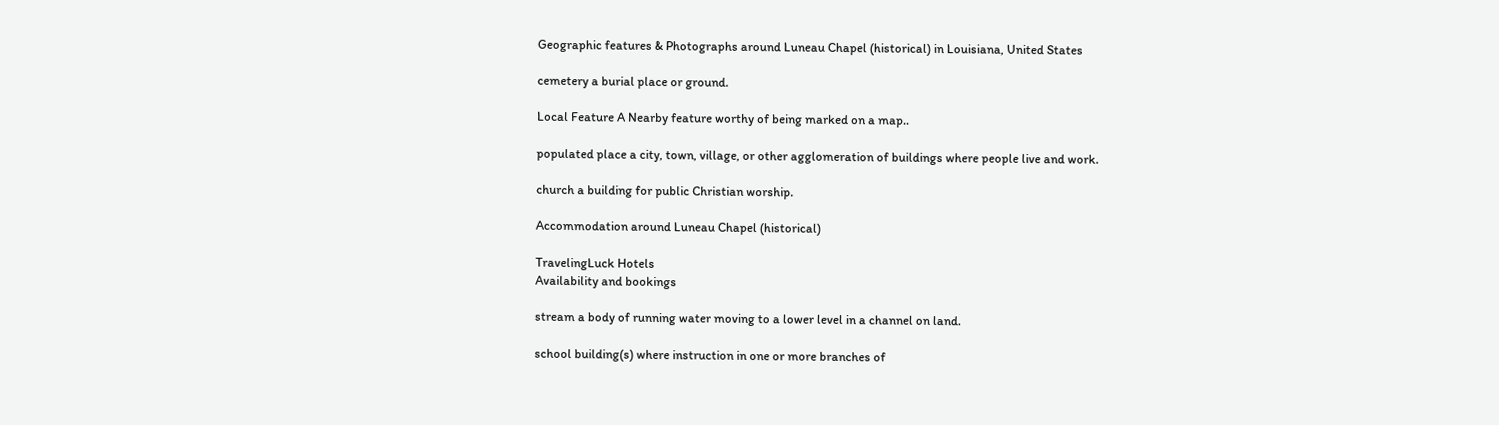Geographic features & Photographs around Luneau Chapel (historical) in Louisiana, United States

cemetery a burial place or ground.

Local Feature A Nearby feature worthy of being marked on a map..

populated place a city, town, village, or other agglomeration of buildings where people live and work.

church a building for public Christian worship.

Accommodation around Luneau Chapel (historical)

TravelingLuck Hotels
Availability and bookings

stream a body of running water moving to a lower level in a channel on land.

school building(s) where instruction in one or more branches of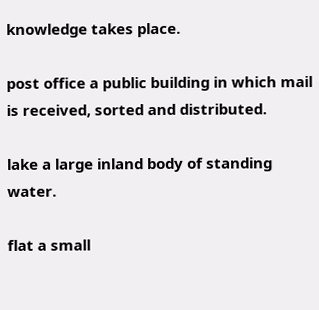knowledge takes place.

post office a public building in which mail is received, sorted and distributed.

lake a large inland body of standing water.

flat a small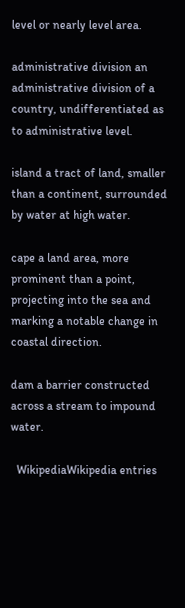level or nearly level area.

administrative division an administrative division of a country, undifferentiated as to administrative level.

island a tract of land, smaller than a continent, surrounded by water at high water.

cape a land area, more prominent than a point, projecting into the sea and marking a notable change in coastal direction.

dam a barrier constructed across a stream to impound water.

  WikipediaWikipedia entries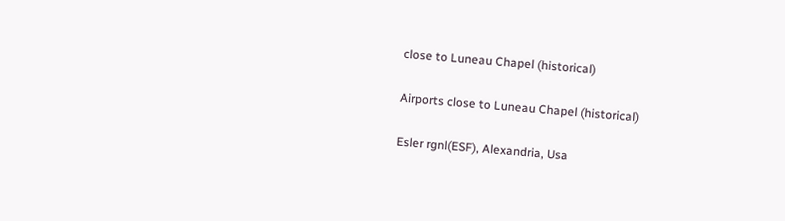close to Luneau Chapel (historical)

Airports close to Luneau Chapel (historical)

Esler rgnl(ESF), Alexandria, Usa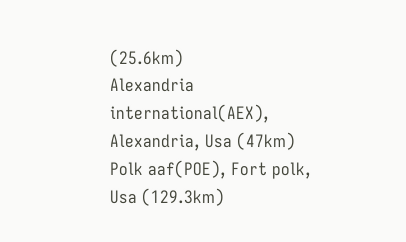(25.6km)
Alexandria international(AEX), Alexandria, Usa (47km)
Polk aaf(POE), Fort polk, Usa (129.3km)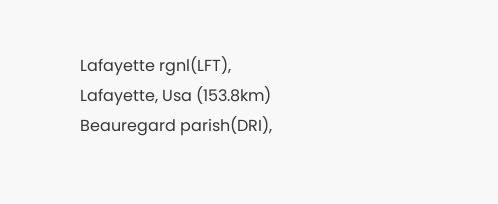Lafayette rgnl(LFT), Lafayette, Usa (153.8km)
Beauregard parish(DRI),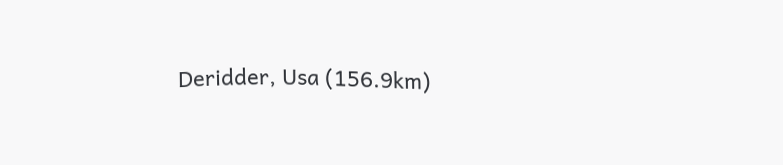Deridder, Usa (156.9km)